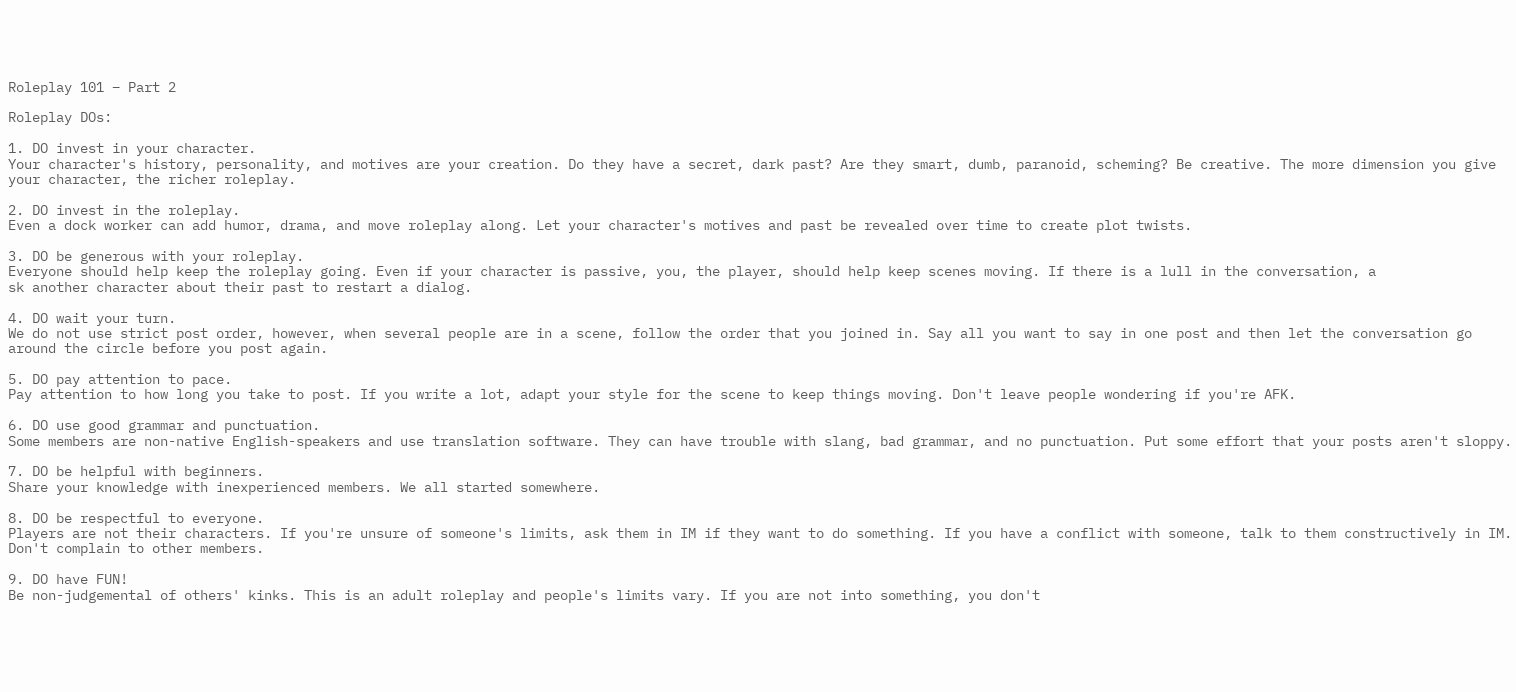Roleplay 101 – Part 2

Roleplay DOs:

1. DO invest in your character.
Your character's history, personality, and motives are your creation. Do they have a secret, dark past? Are they smart, dumb, paranoid, scheming? Be creative. The more dimension you give your character, the richer roleplay.

2. DO invest in the roleplay.
Even a dock worker can add humor, drama, and move roleplay along. Let your character's motives and past be revealed over time to create plot twists.

3. DO be generous with your roleplay.
Everyone should help keep the roleplay going. Even if your character is passive, you, the player, should help keep scenes moving. If there is a lull in the conversation, a
sk another character about their past to restart a dialog.

4. DO wait your turn.
We do not use strict post order, however, when several people are in a scene, follow the order that you joined in. Say all you want to say in one post and then let the conversation go around the circle before you post again.

5. DO pay attention to pace.
Pay attention to how long you take to post. If you write a lot, adapt your style for the scene to keep things moving. Don't leave people wondering if you're AFK.

6. DO use good grammar and punctuation.
Some members are non-native English-speakers and use translation software. They can have trouble with slang, bad grammar, and no punctuation. Put some effort that your posts aren't sloppy.

7. DO be helpful with beginners.
Share your knowledge with inexperienced members. We all started somewhere.

8. DO be respectful to everyone.
Players are not their characters. If you're unsure of someone's limits, ask them in IM if they want to do something. If you have a conflict with someone, talk to them constructively in IM. Don't complain to other members.

9. DO have FUN!
Be non-judgemental of others' kinks. This is an adult roleplay and people's limits vary. If you are not into something, you don't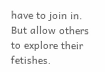have to join in. But allow others to explore their fetishes.